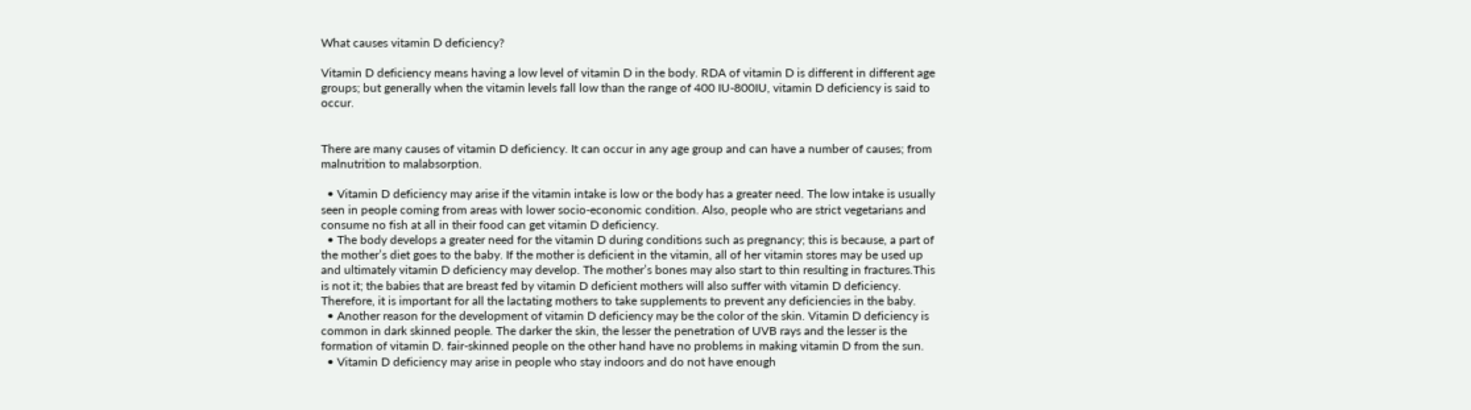What causes vitamin D deficiency?

Vitamin D deficiency means having a low level of vitamin D in the body. RDA of vitamin D is different in different age groups; but generally when the vitamin levels fall low than the range of 400 IU-800IU, vitamin D deficiency is said to occur.


There are many causes of vitamin D deficiency. It can occur in any age group and can have a number of causes; from malnutrition to malabsorption.

  • Vitamin D deficiency may arise if the vitamin intake is low or the body has a greater need. The low intake is usually seen in people coming from areas with lower socio-economic condition. Also, people who are strict vegetarians and consume no fish at all in their food can get vitamin D deficiency.
  • The body develops a greater need for the vitamin D during conditions such as pregnancy; this is because, a part of the mother’s diet goes to the baby. If the mother is deficient in the vitamin, all of her vitamin stores may be used up and ultimately vitamin D deficiency may develop. The mother’s bones may also start to thin resulting in fractures.This is not it; the babies that are breast fed by vitamin D deficient mothers will also suffer with vitamin D deficiency. Therefore, it is important for all the lactating mothers to take supplements to prevent any deficiencies in the baby.
  • Another reason for the development of vitamin D deficiency may be the color of the skin. Vitamin D deficiency is common in dark skinned people. The darker the skin, the lesser the penetration of UVB rays and the lesser is the formation of vitamin D. fair-skinned people on the other hand have no problems in making vitamin D from the sun.
  • Vitamin D deficiency may arise in people who stay indoors and do not have enough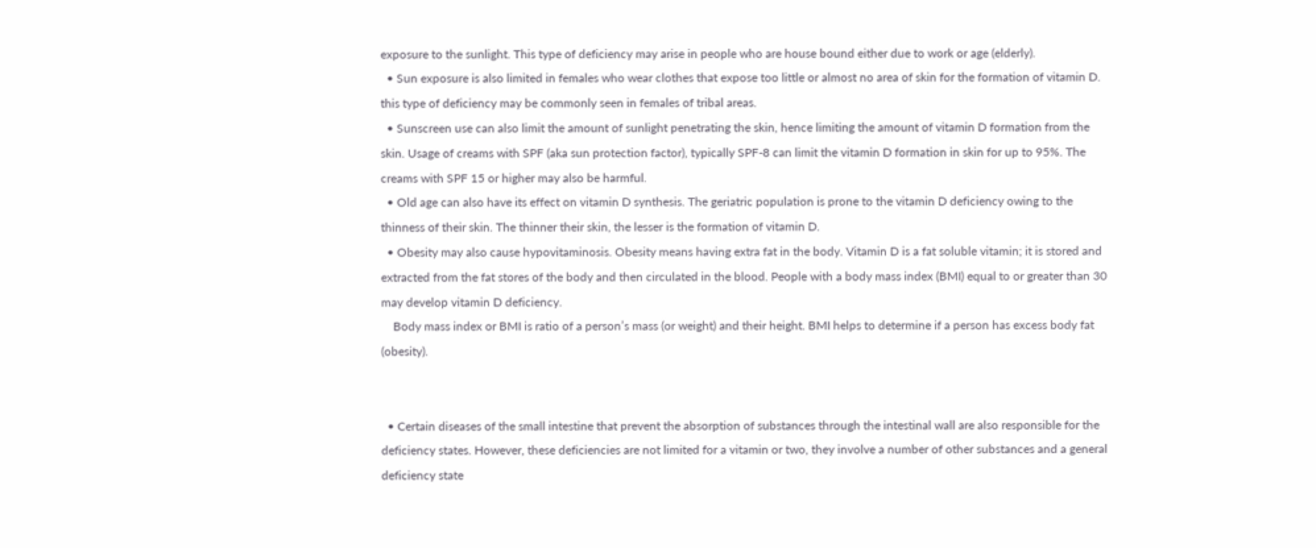exposure to the sunlight. This type of deficiency may arise in people who are house bound either due to work or age (elderly).
  • Sun exposure is also limited in females who wear clothes that expose too little or almost no area of skin for the formation of vitamin D. this type of deficiency may be commonly seen in females of tribal areas.
  • Sunscreen use can also limit the amount of sunlight penetrating the skin, hence limiting the amount of vitamin D formation from the skin. Usage of creams with SPF (aka sun protection factor), typically SPF-8 can limit the vitamin D formation in skin for up to 95%. The creams with SPF 15 or higher may also be harmful.
  • Old age can also have its effect on vitamin D synthesis. The geriatric population is prone to the vitamin D deficiency owing to the thinness of their skin. The thinner their skin, the lesser is the formation of vitamin D.
  • Obesity may also cause hypovitaminosis. Obesity means having extra fat in the body. Vitamin D is a fat soluble vitamin; it is stored and extracted from the fat stores of the body and then circulated in the blood. People with a body mass index (BMI) equal to or greater than 30 may develop vitamin D deficiency.
    Body mass index or BMI is ratio of a person’s mass (or weight) and their height. BMI helps to determine if a person has excess body fat (obesity).


  • Certain diseases of the small intestine that prevent the absorption of substances through the intestinal wall are also responsible for the deficiency states. However, these deficiencies are not limited for a vitamin or two, they involve a number of other substances and a general deficiency state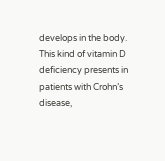develops in the body. This kind of vitamin D deficiency presents in patients with Crohn’s disease,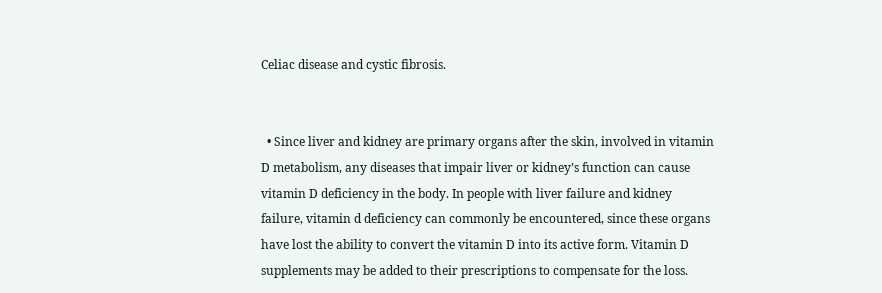Celiac disease and cystic fibrosis.


  • Since liver and kidney are primary organs after the skin, involved in vitamin D metabolism, any diseases that impair liver or kidney’s function can cause vitamin D deficiency in the body. In people with liver failure and kidney failure, vitamin d deficiency can commonly be encountered, since these organs have lost the ability to convert the vitamin D into its active form. Vitamin D supplements may be added to their prescriptions to compensate for the loss.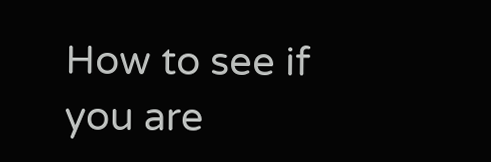How to see if you are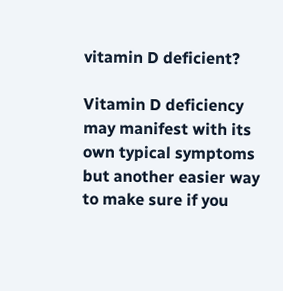vitamin D deficient?

Vitamin D deficiency may manifest with its own typical symptoms but another easier way to make sure if you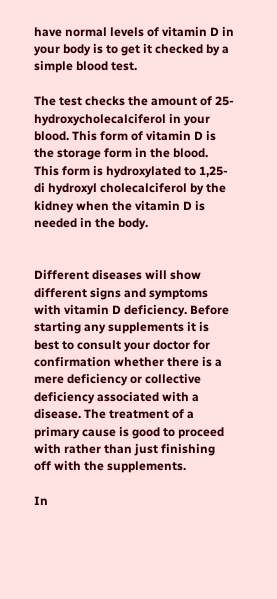have normal levels of vitamin D in your body is to get it checked by a simple blood test.

The test checks the amount of 25-hydroxycholecalciferol in your blood. This form of vitamin D is the storage form in the blood. This form is hydroxylated to 1,25-di hydroxyl cholecalciferol by the kidney when the vitamin D is needed in the body.


Different diseases will show different signs and symptoms with vitamin D deficiency. Before starting any supplements it is best to consult your doctor for confirmation whether there is a mere deficiency or collective deficiency associated with a disease. The treatment of a primary cause is good to proceed with rather than just finishing off with the supplements.

In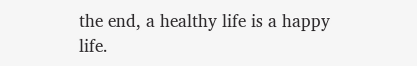the end, a healthy life is a happy life.